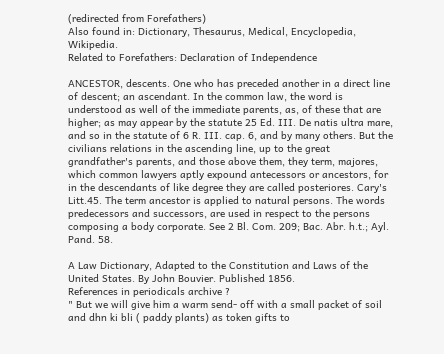(redirected from Forefathers)
Also found in: Dictionary, Thesaurus, Medical, Encyclopedia, Wikipedia.
Related to Forefathers: Declaration of Independence

ANCESTOR, descents. One who has preceded another in a direct line of descent; an ascendant. In the common law, the word is understood as well of the immediate parents, as, of these that are higher; as may appear by the statute 25 Ed. III. De natis ultra mare, and so in the statute of 6 R. III. cap. 6, and by many others. But the civilians relations in the ascending line, up to the great grandfather's parents, and those above them, they term, majores, which common lawyers aptly expound antecessors or ancestors, for in the descendants of like degree they are called posteriores. Cary's Litt.45. The term ancestor is applied to natural persons. The words predecessors and successors, are used in respect to the persons composing a body corporate. See 2 Bl. Com. 209; Bac. Abr. h.t.; Ayl. Pand. 58.

A Law Dictionary, Adapted to the Constitution and Laws of the United States. By John Bouvier. Published 1856.
References in periodicals archive ?
" But we will give him a warm send- off with a small packet of soil and dhn ki bli ( paddy plants) as token gifts to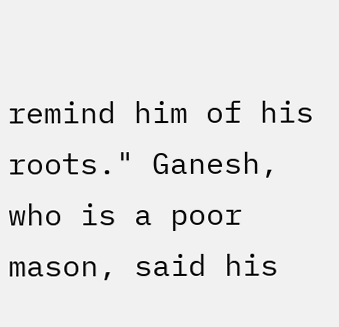remind him of his roots." Ganesh, who is a poor mason, said his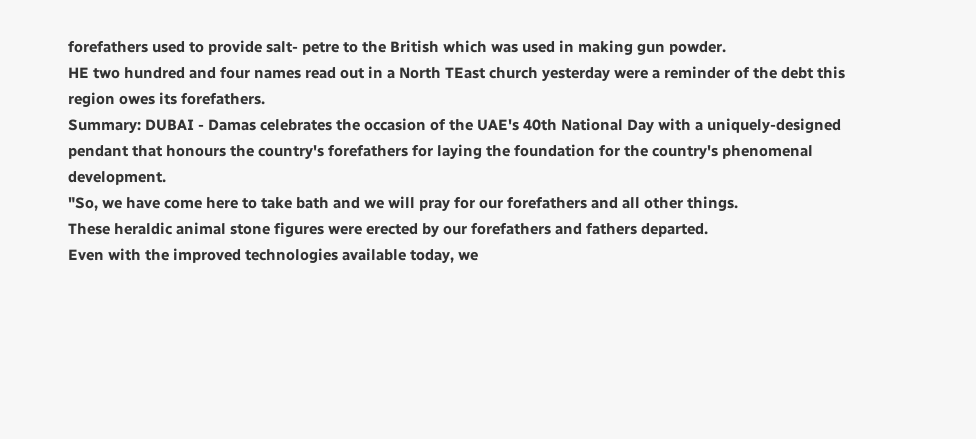forefathers used to provide salt- petre to the British which was used in making gun powder.
HE two hundred and four names read out in a North TEast church yesterday were a reminder of the debt this region owes its forefathers.
Summary: DUBAI - Damas celebrates the occasion of the UAE's 40th National Day with a uniquely-designed pendant that honours the country's forefathers for laying the foundation for the country's phenomenal development.
"So, we have come here to take bath and we will pray for our forefathers and all other things.
These heraldic animal stone figures were erected by our forefathers and fathers departed.
Even with the improved technologies available today, we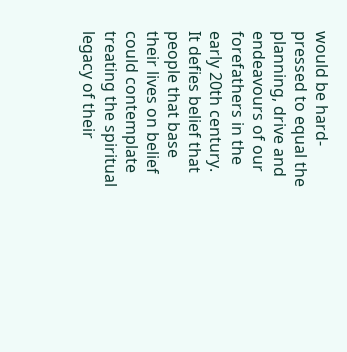would be hard-pressed to equal the planning, drive and endeavours of our forefathers in the early 20th century.
It defies belief that people that base their lives on belief could contemplate treating the spiritual legacy of their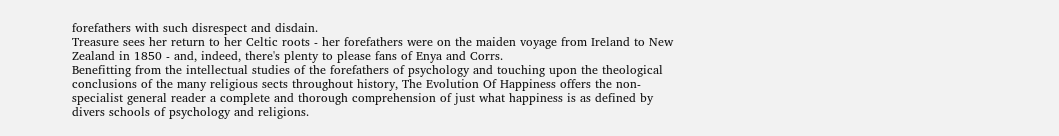forefathers with such disrespect and disdain.
Treasure sees her return to her Celtic roots - her forefathers were on the maiden voyage from Ireland to New Zealand in 1850 - and, indeed, there's plenty to please fans of Enya and Corrs.
Benefitting from the intellectual studies of the forefathers of psychology and touching upon the theological conclusions of the many religious sects throughout history, The Evolution Of Happiness offers the non-specialist general reader a complete and thorough comprehension of just what happiness is as defined by divers schools of psychology and religions.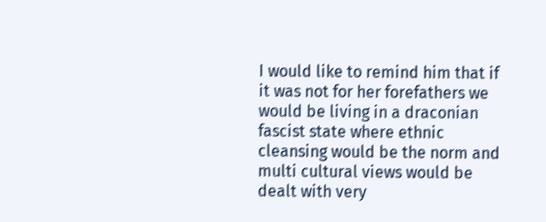I would like to remind him that if it was not for her forefathers we would be living in a draconian fascist state where ethnic cleansing would be the norm and multi cultural views would be dealt with very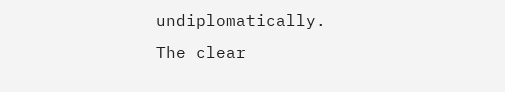undiplomatically.
The clear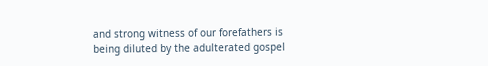and strong witness of our forefathers is being diluted by the adulterated gospel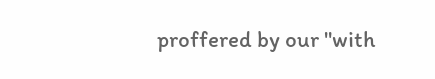proffered by our "with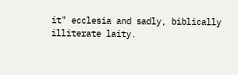it" ecclesia and sadly, biblically illiterate laity.